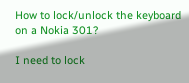How to lock/unlock the keyboard on a Nokia 301?

I need to lock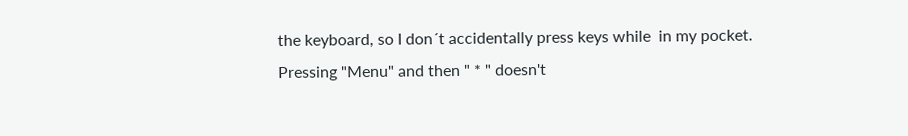the keyboard, so I don´t accidentally press keys while  in my pocket. Pressing "Menu" and then " * " doesn't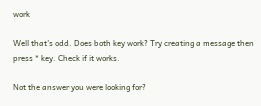work

Well that's odd. Does both key work? Try creating a message then press * key. Check if it works.

Not the answer you were looking for?